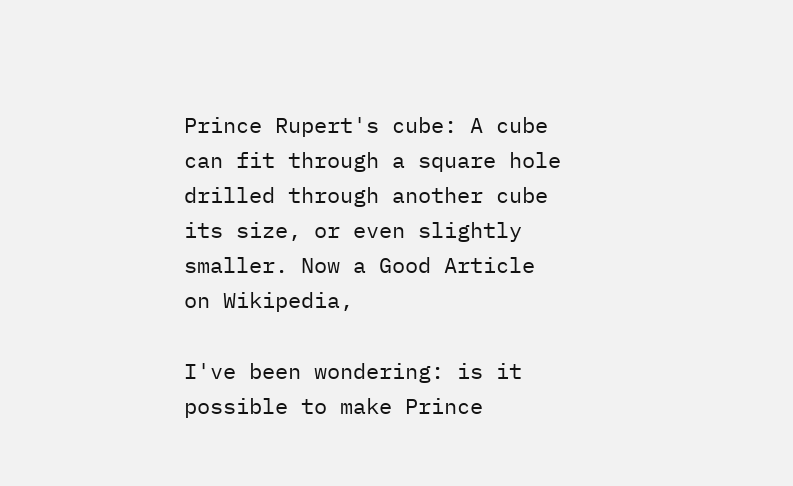Prince Rupert's cube: A cube can fit through a square hole drilled through another cube its size, or even slightly smaller. Now a Good Article on Wikipedia,

I've been wondering: is it possible to make Prince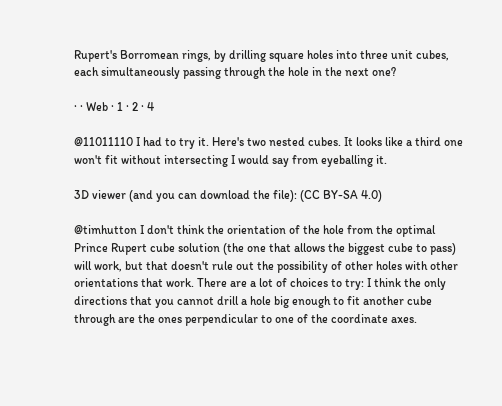Rupert's Borromean rings, by drilling square holes into three unit cubes, each simultaneously passing through the hole in the next one?

· · Web · 1 · 2 · 4

@11011110 I had to try it. Here's two nested cubes. It looks like a third one won't fit without intersecting I would say from eyeballing it.

3D viewer (and you can download the file): (CC BY-SA 4.0)

@timhutton I don't think the orientation of the hole from the optimal Prince Rupert cube solution (the one that allows the biggest cube to pass) will work, but that doesn't rule out the possibility of other holes with other orientations that work. There are a lot of choices to try: I think the only directions that you cannot drill a hole big enough to fit another cube through are the ones perpendicular to one of the coordinate axes.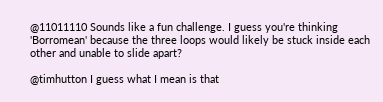@11011110 Sounds like a fun challenge. I guess you're thinking 'Borromean' because the three loops would likely be stuck inside each other and unable to slide apart?

@timhutton I guess what I mean is that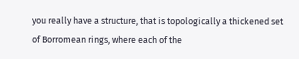you really have a structure, that is topologically a thickened set of Borromean rings, where each of the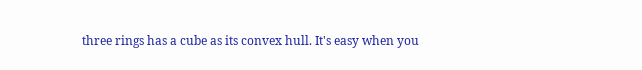three rings has a cube as its convex hull. It's easy when you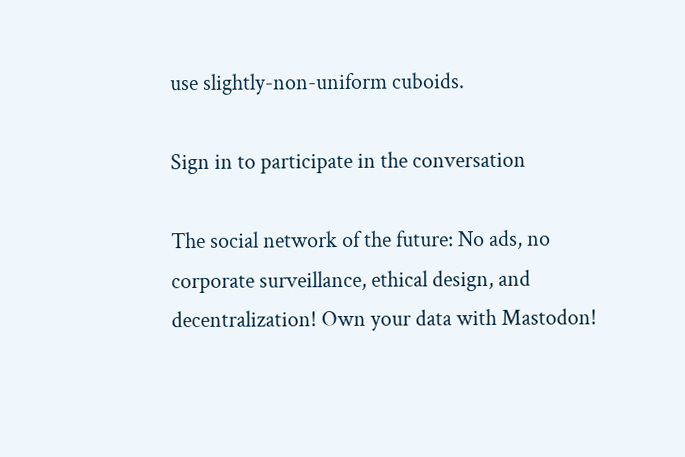use slightly-non-uniform cuboids.

Sign in to participate in the conversation

The social network of the future: No ads, no corporate surveillance, ethical design, and decentralization! Own your data with Mastodon!